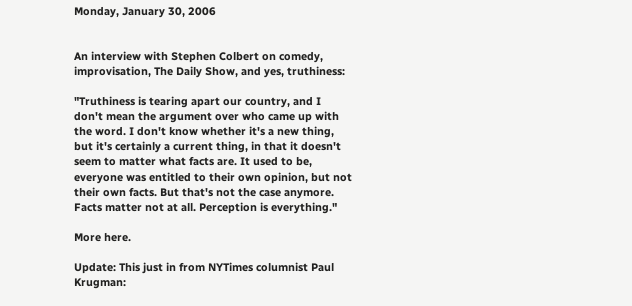Monday, January 30, 2006


An interview with Stephen Colbert on comedy, improvisation, The Daily Show, and yes, truthiness:

"Truthiness is tearing apart our country, and I don't mean the argument over who came up with the word. I don't know whether it's a new thing, but it's certainly a current thing, in that it doesn't seem to matter what facts are. It used to be, everyone was entitled to their own opinion, but not their own facts. But that's not the case anymore. Facts matter not at all. Perception is everything."

More here.

Update: This just in from NYTimes columnist Paul Krugman: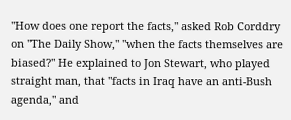"How does one report the facts," asked Rob Corddry on "The Daily Show," "when the facts themselves are biased?" He explained to Jon Stewart, who played straight man, that "facts in Iraq have an anti-Bush agenda," and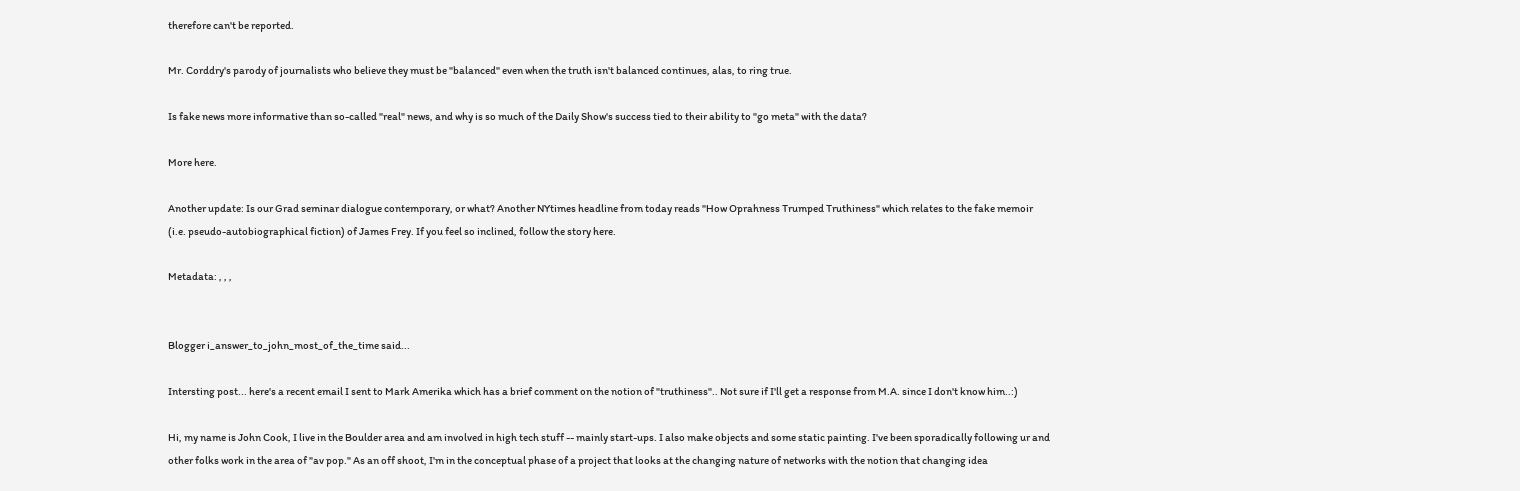therefore can't be reported.

Mr. Corddry's parody of journalists who believe they must be "balanced" even when the truth isn't balanced continues, alas, to ring true.

Is fake news more informative than so-called "real" news, and why is so much of the Daily Show's success tied to their ability to "go meta" with the data?

More here.

Another update: Is our Grad seminar dialogue contemporary, or what? Another NYtimes headline from today reads "How Oprahness Trumped Truthiness" which relates to the fake memoir (i.e. pseudo-autobiographical fiction) of James Frey. If you feel so inclined, follow the story here.

Metadata: , , ,


Blogger i_answer_to_john_most_of_the_time said...

Intersting post... here's a recent email I sent to Mark Amerika which has a brief comment on the notion of "truthiness".. Not sure if I'll get a response from M.A. since I don't know him..:)

Hi, my name is John Cook, I live in the Boulder area and am involved in high tech stuff -- mainly start-ups. I also make objects and some static painting. I've been sporadically following ur and other folks work in the area of "av pop." As an off shoot, I'm in the conceptual phase of a project that looks at the changing nature of networks with the notion that changing idea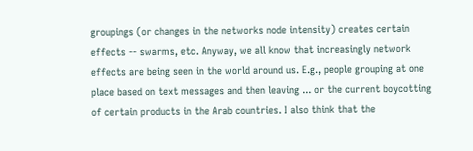groupings (or changes in the networks node intensity) creates certain effects -- swarms, etc. Anyway, we all know that increasingly network effects are being seen in the world around us. E.g., people grouping at one place based on text messages and then leaving ... or the current boycotting of certain products in the Arab countries. I also think that the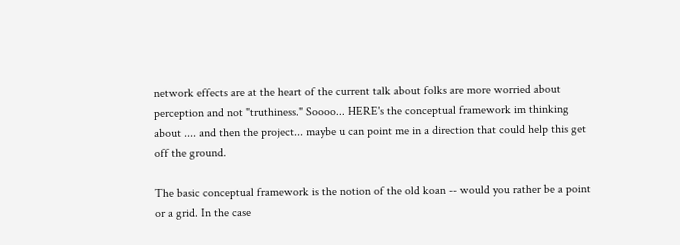network effects are at the heart of the current talk about folks are more worried about perception and not "truthiness." Soooo... HERE's the conceptual framework im thinking about .... and then the project... maybe u can point me in a direction that could help this get off the ground.

The basic conceptual framework is the notion of the old koan -- would you rather be a point or a grid. In the case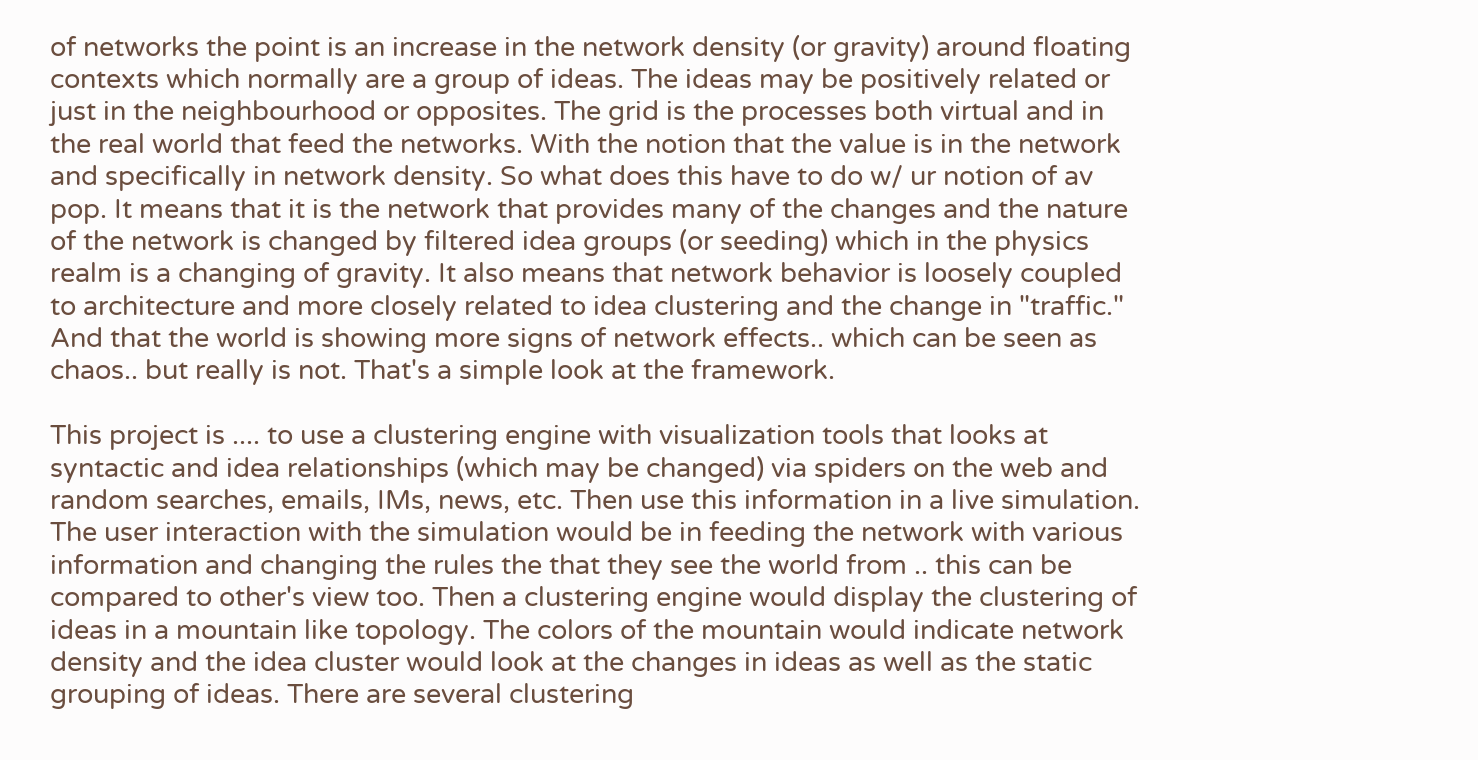of networks the point is an increase in the network density (or gravity) around floating contexts which normally are a group of ideas. The ideas may be positively related or just in the neighbourhood or opposites. The grid is the processes both virtual and in the real world that feed the networks. With the notion that the value is in the network and specifically in network density. So what does this have to do w/ ur notion of av pop. It means that it is the network that provides many of the changes and the nature of the network is changed by filtered idea groups (or seeding) which in the physics realm is a changing of gravity. It also means that network behavior is loosely coupled to architecture and more closely related to idea clustering and the change in "traffic." And that the world is showing more signs of network effects.. which can be seen as chaos.. but really is not. That's a simple look at the framework.

This project is .... to use a clustering engine with visualization tools that looks at syntactic and idea relationships (which may be changed) via spiders on the web and random searches, emails, IMs, news, etc. Then use this information in a live simulation. The user interaction with the simulation would be in feeding the network with various information and changing the rules the that they see the world from .. this can be compared to other's view too. Then a clustering engine would display the clustering of ideas in a mountain like topology. The colors of the mountain would indicate network density and the idea cluster would look at the changes in ideas as well as the static grouping of ideas. There are several clustering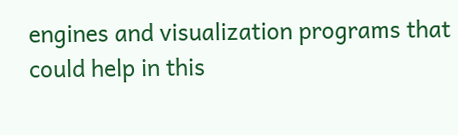engines and visualization programs that could help in this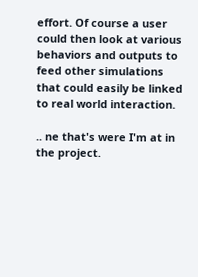effort. Of course a user could then look at various behaviors and outputs to feed other simulations that could easily be linked to real world interaction.

.. ne that's were I'm at in the project.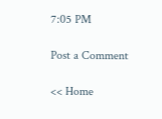7:05 PM

Post a Comment

<< Home